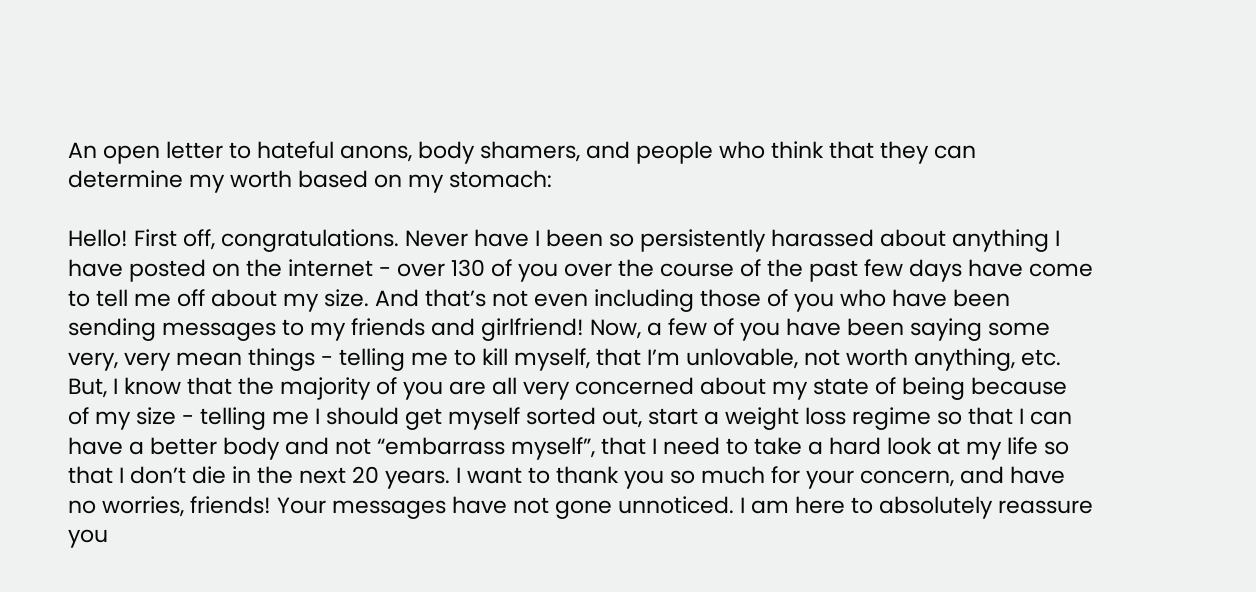An open letter to hateful anons, body shamers, and people who think that they can determine my worth based on my stomach:

Hello! First off, congratulations. Never have I been so persistently harassed about anything I have posted on the internet - over 130 of you over the course of the past few days have come to tell me off about my size. And that’s not even including those of you who have been sending messages to my friends and girlfriend! Now, a few of you have been saying some very, very mean things - telling me to kill myself, that I’m unlovable, not worth anything, etc. But, I know that the majority of you are all very concerned about my state of being because of my size - telling me I should get myself sorted out, start a weight loss regime so that I can have a better body and not “embarrass myself”, that I need to take a hard look at my life so that I don’t die in the next 20 years. I want to thank you so much for your concern, and have no worries, friends! Your messages have not gone unnoticed. I am here to absolutely reassure you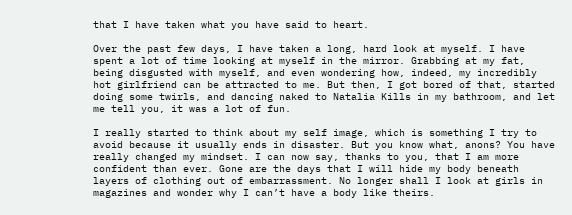that I have taken what you have said to heart.

Over the past few days, I have taken a long, hard look at myself. I have spent a lot of time looking at myself in the mirror. Grabbing at my fat, being disgusted with myself, and even wondering how, indeed, my incredibly hot girlfriend can be attracted to me. But then, I got bored of that, started doing some twirls, and dancing naked to Natalia Kills in my bathroom, and let me tell you, it was a lot of fun.

I really started to think about my self image, which is something I try to avoid because it usually ends in disaster. But you know what, anons? You have really changed my mindset. I can now say, thanks to you, that I am more confident than ever. Gone are the days that I will hide my body beneath layers of clothing out of embarrassment. No longer shall I look at girls in magazines and wonder why I can’t have a body like theirs.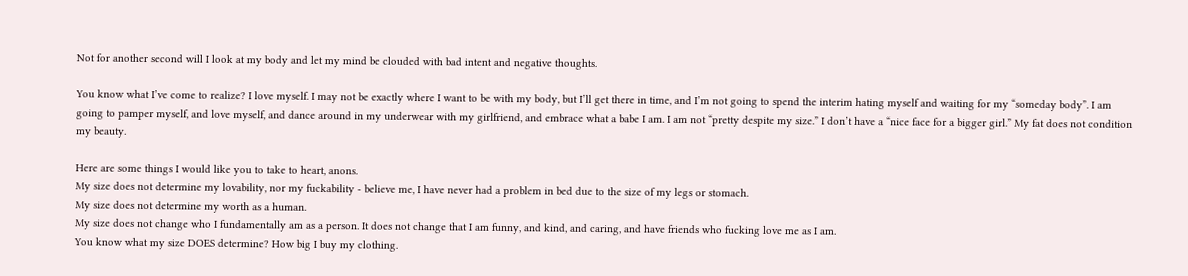Not for another second will I look at my body and let my mind be clouded with bad intent and negative thoughts.

You know what I’ve come to realize? I love myself. I may not be exactly where I want to be with my body, but I’ll get there in time, and I’m not going to spend the interim hating myself and waiting for my “someday body”. I am going to pamper myself, and love myself, and dance around in my underwear with my girlfriend, and embrace what a babe I am. I am not “pretty despite my size.” I don’t have a “nice face for a bigger girl.” My fat does not condition my beauty.

Here are some things I would like you to take to heart, anons.
My size does not determine my lovability, nor my fuckability - believe me, I have never had a problem in bed due to the size of my legs or stomach.
My size does not determine my worth as a human.
My size does not change who I fundamentally am as a person. It does not change that I am funny, and kind, and caring, and have friends who fucking love me as I am.
You know what my size DOES determine? How big I buy my clothing.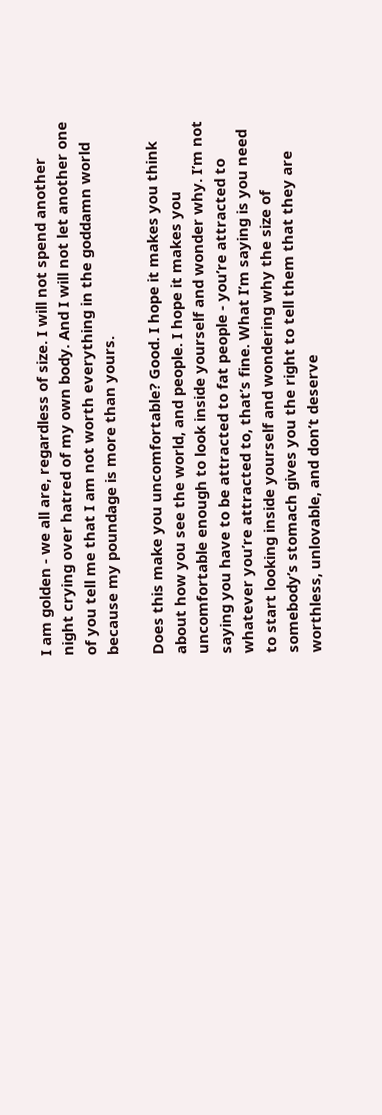I am golden - we all are, regardless of size. I will not spend another night crying over hatred of my own body. And I will not let another one of you tell me that I am not worth everything in the goddamn world because my poundage is more than yours.

Does this make you uncomfortable? Good. I hope it makes you think about how you see the world, and people. I hope it makes you uncomfortable enough to look inside yourself and wonder why. I’m not saying you have to be attracted to fat people - you’re attracted to whatever you’re attracted to, that’s fine. What I’m saying is you need to start looking inside yourself and wondering why the size of somebody’s stomach gives you the right to tell them that they are worthless, unlovable, and don’t deserve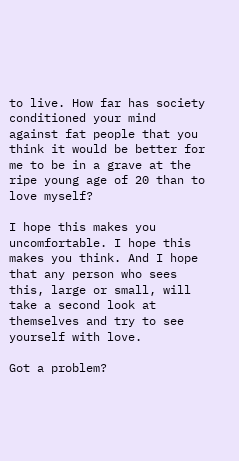to live. How far has society conditioned your mind against fat people that you think it would be better for me to be in a grave at the ripe young age of 20 than to love myself?

I hope this makes you uncomfortable. I hope this makes you think. And I hope that any person who sees this, large or small, will take a second look at themselves and try to see yourself with love.

Got a problem?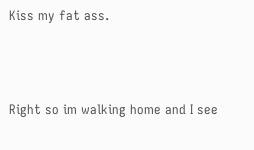Kiss my fat ass.




Right so im walking home and I see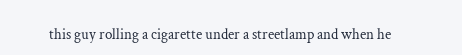this guy rolling a cigarette under a streetlamp and when he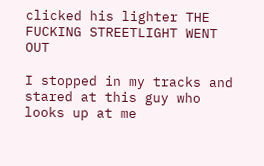clicked his lighter THE FUCKING STREETLIGHT WENT OUT

I stopped in my tracks and stared at this guy who looks up at me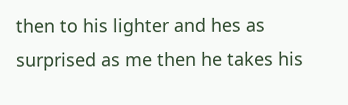then to his lighter and hes as surprised as me then he takes his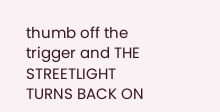thumb off the trigger and THE STREETLIGHT TURNS BACK ON